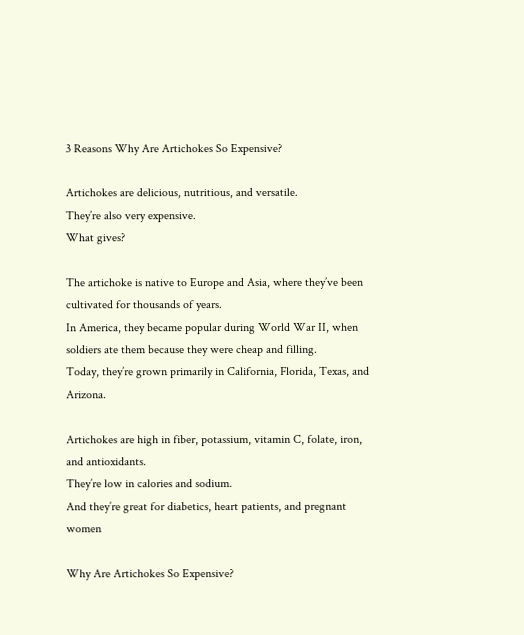3 Reasons Why Are Artichokes So Expensive?

Artichokes are delicious, nutritious, and versatile.
They’re also very expensive.
What gives?

The artichoke is native to Europe and Asia, where they’ve been cultivated for thousands of years.
In America, they became popular during World War II, when soldiers ate them because they were cheap and filling.
Today, they’re grown primarily in California, Florida, Texas, and Arizona.

Artichokes are high in fiber, potassium, vitamin C, folate, iron, and antioxidants.
They’re low in calories and sodium.
And they’re great for diabetics, heart patients, and pregnant women

Why Are Artichokes So Expensive?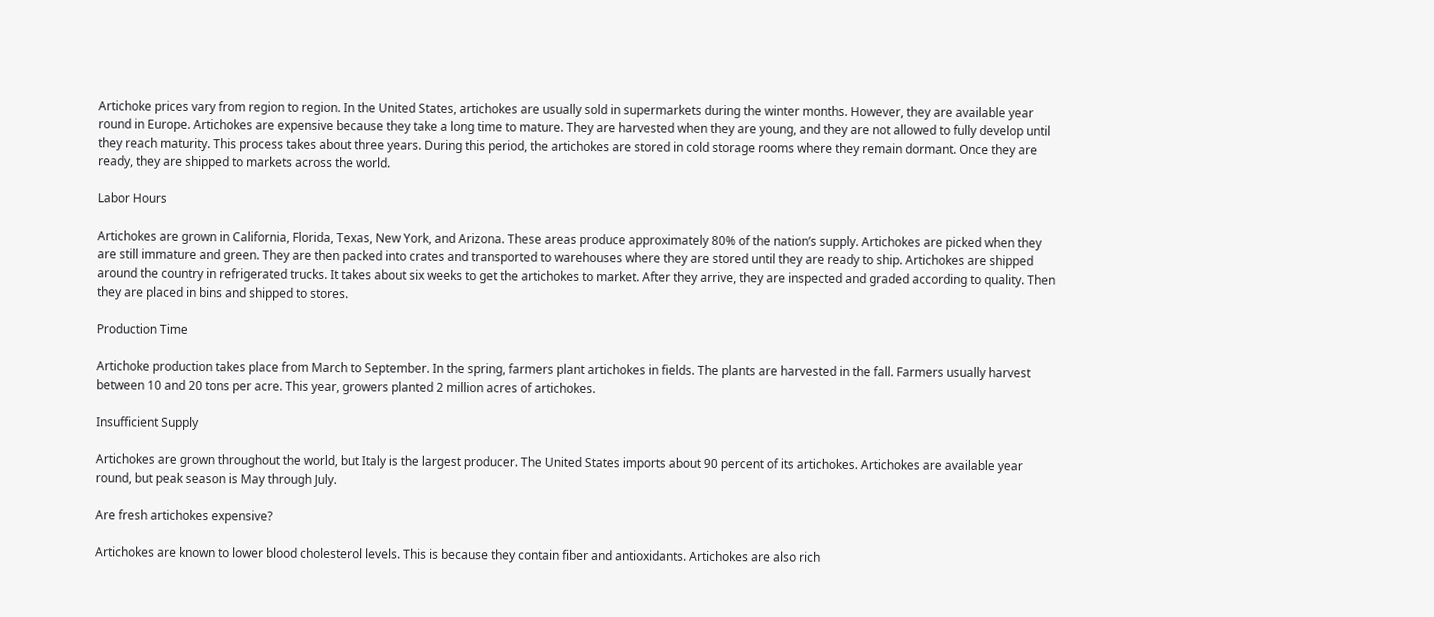Artichoke prices vary from region to region. In the United States, artichokes are usually sold in supermarkets during the winter months. However, they are available year round in Europe. Artichokes are expensive because they take a long time to mature. They are harvested when they are young, and they are not allowed to fully develop until they reach maturity. This process takes about three years. During this period, the artichokes are stored in cold storage rooms where they remain dormant. Once they are ready, they are shipped to markets across the world.

Labor Hours

Artichokes are grown in California, Florida, Texas, New York, and Arizona. These areas produce approximately 80% of the nation’s supply. Artichokes are picked when they are still immature and green. They are then packed into crates and transported to warehouses where they are stored until they are ready to ship. Artichokes are shipped around the country in refrigerated trucks. It takes about six weeks to get the artichokes to market. After they arrive, they are inspected and graded according to quality. Then they are placed in bins and shipped to stores.

Production Time

Artichoke production takes place from March to September. In the spring, farmers plant artichokes in fields. The plants are harvested in the fall. Farmers usually harvest between 10 and 20 tons per acre. This year, growers planted 2 million acres of artichokes.

Insufficient Supply

Artichokes are grown throughout the world, but Italy is the largest producer. The United States imports about 90 percent of its artichokes. Artichokes are available year round, but peak season is May through July.

Are fresh artichokes expensive?

Artichokes are known to lower blood cholesterol levels. This is because they contain fiber and antioxidants. Artichokes are also rich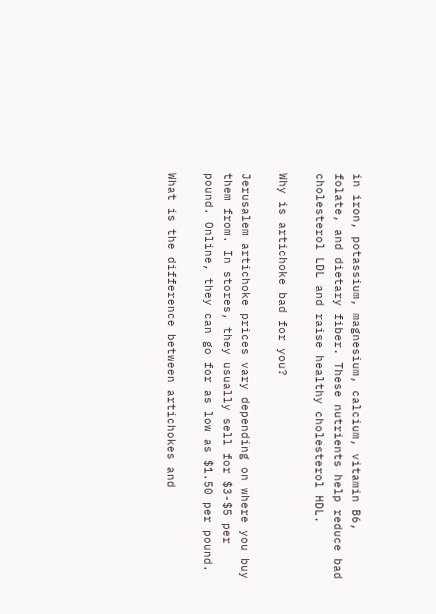in iron, potassium, magnesium, calcium, vitamin B6, folate, and dietary fiber. These nutrients help reduce bad cholesterol LDL and raise healthy cholesterol HDL.

Why is artichoke bad for you?

Jerusalem artichoke prices vary depending on where you buy them from. In stores, they usually sell for $3-$5 per pound. Online, they can go for as low as $1.50 per pound.

What is the difference between artichokes and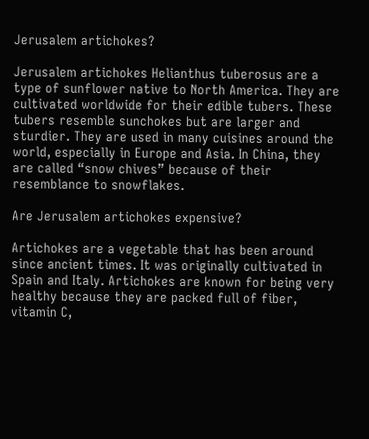Jerusalem artichokes?

Jerusalem artichokes Helianthus tuberosus are a type of sunflower native to North America. They are cultivated worldwide for their edible tubers. These tubers resemble sunchokes but are larger and sturdier. They are used in many cuisines around the world, especially in Europe and Asia. In China, they are called “snow chives” because of their resemblance to snowflakes.

Are Jerusalem artichokes expensive?

Artichokes are a vegetable that has been around since ancient times. It was originally cultivated in Spain and Italy. Artichokes are known for being very healthy because they are packed full of fiber, vitamin C,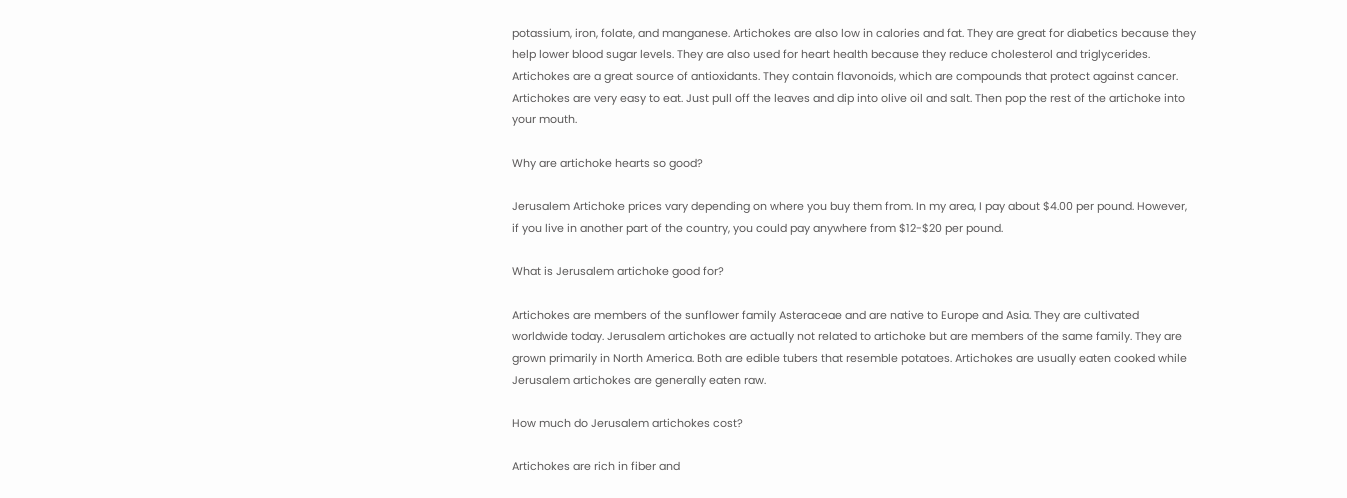potassium, iron, folate, and manganese. Artichokes are also low in calories and fat. They are great for diabetics because they help lower blood sugar levels. They are also used for heart health because they reduce cholesterol and triglycerides. Artichokes are a great source of antioxidants. They contain flavonoids, which are compounds that protect against cancer. Artichokes are very easy to eat. Just pull off the leaves and dip into olive oil and salt. Then pop the rest of the artichoke into your mouth.

Why are artichoke hearts so good?

Jerusalem Artichoke prices vary depending on where you buy them from. In my area, I pay about $4.00 per pound. However, if you live in another part of the country, you could pay anywhere from $12-$20 per pound.

What is Jerusalem artichoke good for?

Artichokes are members of the sunflower family Asteraceae and are native to Europe and Asia. They are cultivated worldwide today. Jerusalem artichokes are actually not related to artichoke but are members of the same family. They are grown primarily in North America. Both are edible tubers that resemble potatoes. Artichokes are usually eaten cooked while Jerusalem artichokes are generally eaten raw.

How much do Jerusalem artichokes cost?

Artichokes are rich in fiber and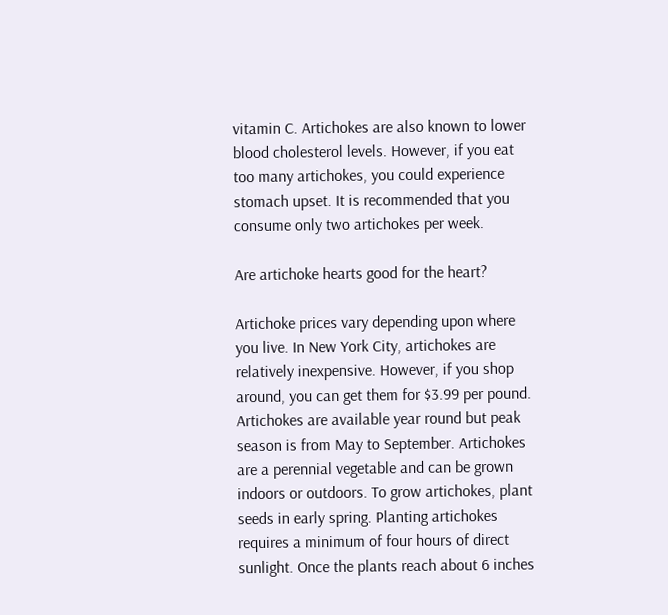vitamin C. Artichokes are also known to lower blood cholesterol levels. However, if you eat too many artichokes, you could experience stomach upset. It is recommended that you consume only two artichokes per week.

Are artichoke hearts good for the heart?

Artichoke prices vary depending upon where you live. In New York City, artichokes are relatively inexpensive. However, if you shop around, you can get them for $3.99 per pound. Artichokes are available year round but peak season is from May to September. Artichokes are a perennial vegetable and can be grown indoors or outdoors. To grow artichokes, plant seeds in early spring. Planting artichokes requires a minimum of four hours of direct sunlight. Once the plants reach about 6 inches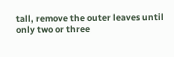tall, remove the outer leaves until only two or three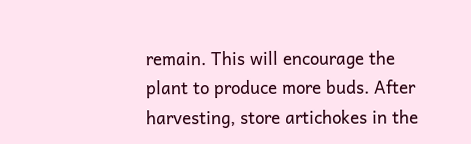remain. This will encourage the plant to produce more buds. After harvesting, store artichokes in the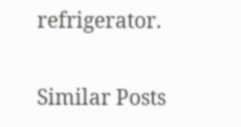refrigerator.

Similar Posts